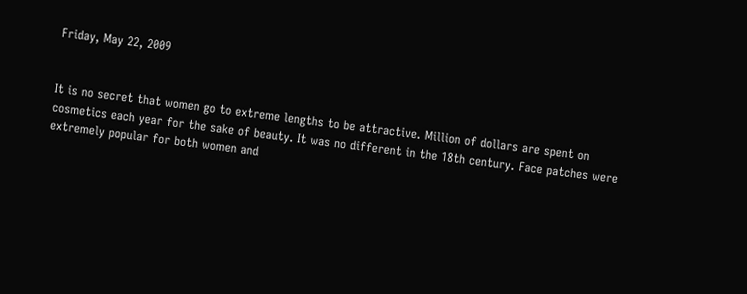Friday, May 22, 2009


It is no secret that women go to extreme lengths to be attractive. Million of dollars are spent on cosmetics each year for the sake of beauty. It was no different in the 18th century. Face patches were extremely popular for both women and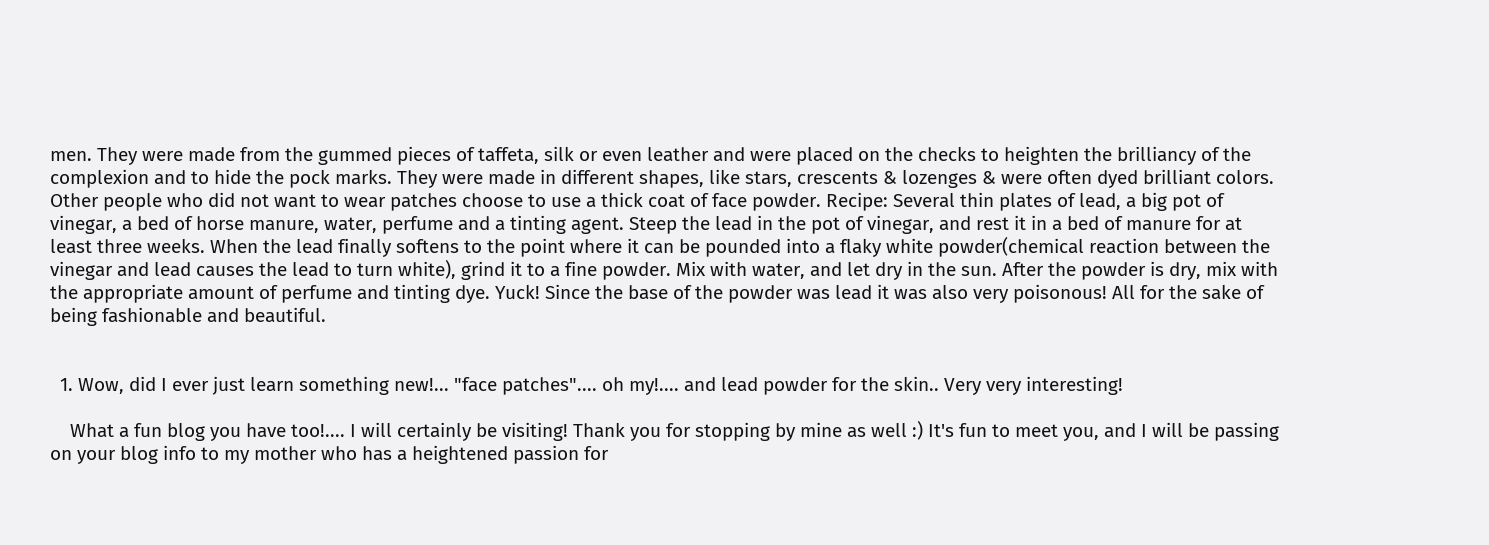men. They were made from the gummed pieces of taffeta, silk or even leather and were placed on the checks to heighten the brilliancy of the complexion and to hide the pock marks. They were made in different shapes, like stars, crescents & lozenges & were often dyed brilliant colors. Other people who did not want to wear patches choose to use a thick coat of face powder. Recipe: Several thin plates of lead, a big pot of vinegar, a bed of horse manure, water, perfume and a tinting agent. Steep the lead in the pot of vinegar, and rest it in a bed of manure for at least three weeks. When the lead finally softens to the point where it can be pounded into a flaky white powder(chemical reaction between the vinegar and lead causes the lead to turn white), grind it to a fine powder. Mix with water, and let dry in the sun. After the powder is dry, mix with the appropriate amount of perfume and tinting dye. Yuck! Since the base of the powder was lead it was also very poisonous! All for the sake of being fashionable and beautiful.


  1. Wow, did I ever just learn something new!... "face patches".... oh my!.... and lead powder for the skin.. Very very interesting!

    What a fun blog you have too!.... I will certainly be visiting! Thank you for stopping by mine as well :) It's fun to meet you, and I will be passing on your blog info to my mother who has a heightened passion for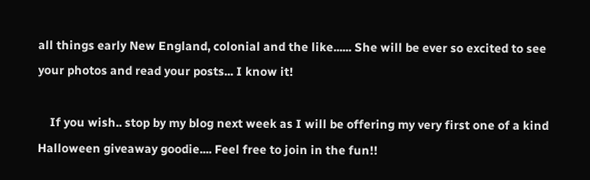all things early New England, colonial and the like...... She will be ever so excited to see your photos and read your posts... I know it!

    If you wish.. stop by my blog next week as I will be offering my very first one of a kind Halloween giveaway goodie.... Feel free to join in the fun!!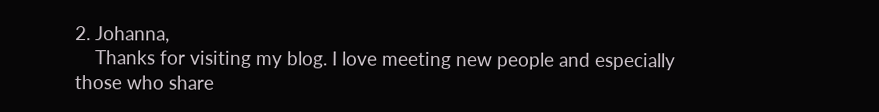2. Johanna,
    Thanks for visiting my blog. I love meeting new people and especially those who share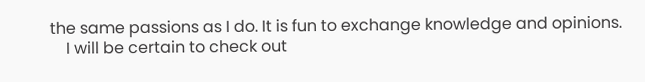the same passions as I do. It is fun to exchange knowledge and opinions.
    I will be certain to check out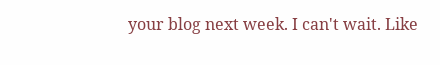your blog next week. I can't wait. Like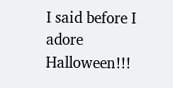I said before I adore Halloween!!!